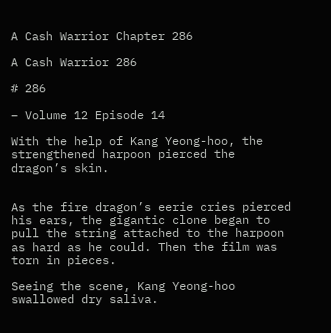A Cash Warrior Chapter 286

A Cash Warrior 286

# 286

– Volume 12 Episode 14

With the help of Kang Yeong-hoo, the strengthened harpoon pierced the dragon’s skin.


As the fire dragon’s eerie cries pierced his ears, the gigantic clone began to pull the string attached to the harpoon as hard as he could. Then the film was torn in pieces.

Seeing the scene, Kang Yeong-hoo swallowed dry saliva.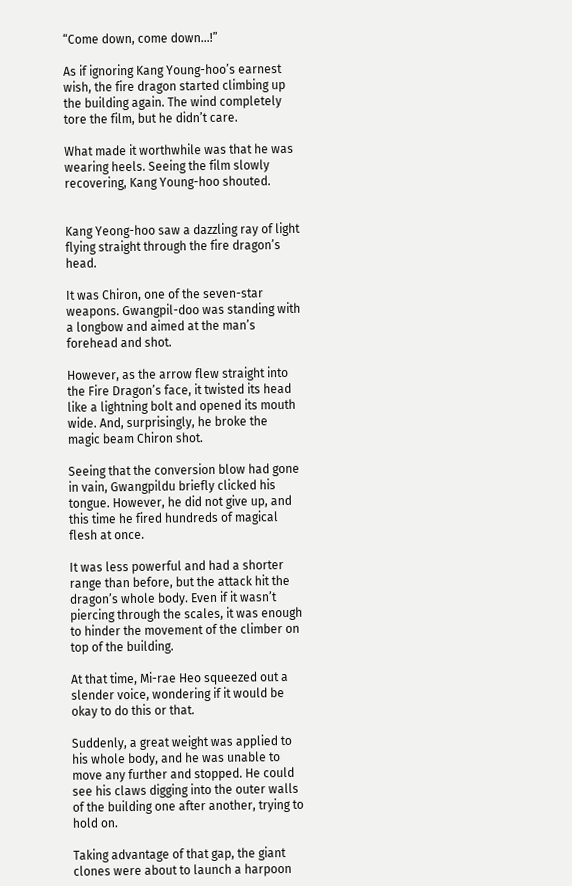“Come down, come down…!”

As if ignoring Kang Young-hoo’s earnest wish, the fire dragon started climbing up the building again. The wind completely tore the film, but he didn’t care.

What made it worthwhile was that he was wearing heels. Seeing the film slowly recovering, Kang Young-hoo shouted.


Kang Yeong-hoo saw a dazzling ray of light flying straight through the fire dragon’s head.

It was Chiron, one of the seven-star weapons. Gwangpil-doo was standing with a longbow and aimed at the man’s forehead and shot.

However, as the arrow flew straight into the Fire Dragon’s face, it twisted its head like a lightning bolt and opened its mouth wide. And, surprisingly, he broke the magic beam Chiron shot.

Seeing that the conversion blow had gone in vain, Gwangpildu briefly clicked his tongue. However, he did not give up, and this time he fired hundreds of magical flesh at once.

It was less powerful and had a shorter range than before, but the attack hit the dragon’s whole body. Even if it wasn’t piercing through the scales, it was enough to hinder the movement of the climber on top of the building.

At that time, Mi-rae Heo squeezed out a slender voice, wondering if it would be okay to do this or that.

Suddenly, a great weight was applied to his whole body, and he was unable to move any further and stopped. He could see his claws digging into the outer walls of the building one after another, trying to hold on.

Taking advantage of that gap, the giant clones were about to launch a harpoon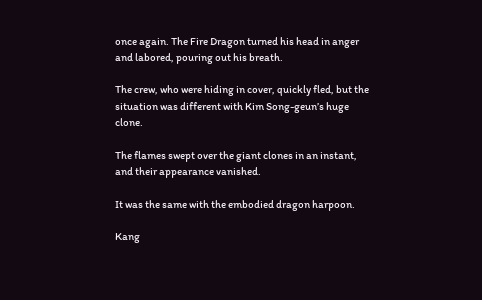once again. The Fire Dragon turned his head in anger and labored, pouring out his breath.

The crew, who were hiding in cover, quickly fled, but the situation was different with Kim Song-geun’s huge clone.

The flames swept over the giant clones in an instant, and their appearance vanished.

It was the same with the embodied dragon harpoon.

Kang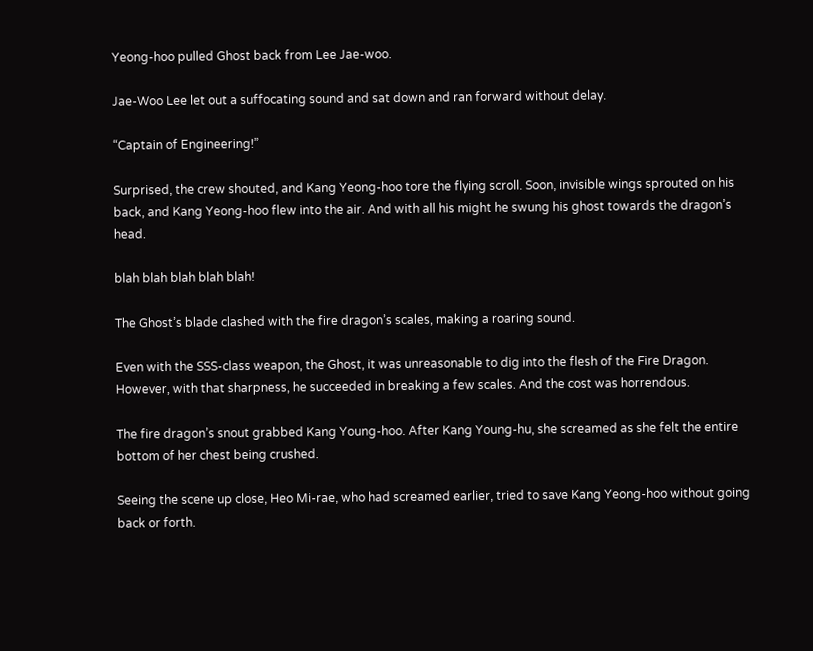Yeong-hoo pulled Ghost back from Lee Jae-woo.

Jae-Woo Lee let out a suffocating sound and sat down and ran forward without delay.

“Captain of Engineering!”

Surprised, the crew shouted, and Kang Yeong-hoo tore the flying scroll. Soon, invisible wings sprouted on his back, and Kang Yeong-hoo flew into the air. And with all his might he swung his ghost towards the dragon’s head.

blah blah blah blah blah!

The Ghost’s blade clashed with the fire dragon’s scales, making a roaring sound.

Even with the SSS-class weapon, the Ghost, it was unreasonable to dig into the flesh of the Fire Dragon. However, with that sharpness, he succeeded in breaking a few scales. And the cost was horrendous.

The fire dragon’s snout grabbed Kang Young-hoo. After Kang Young-hu, she screamed as she felt the entire bottom of her chest being crushed.

Seeing the scene up close, Heo Mi-rae, who had screamed earlier, tried to save Kang Yeong-hoo without going back or forth.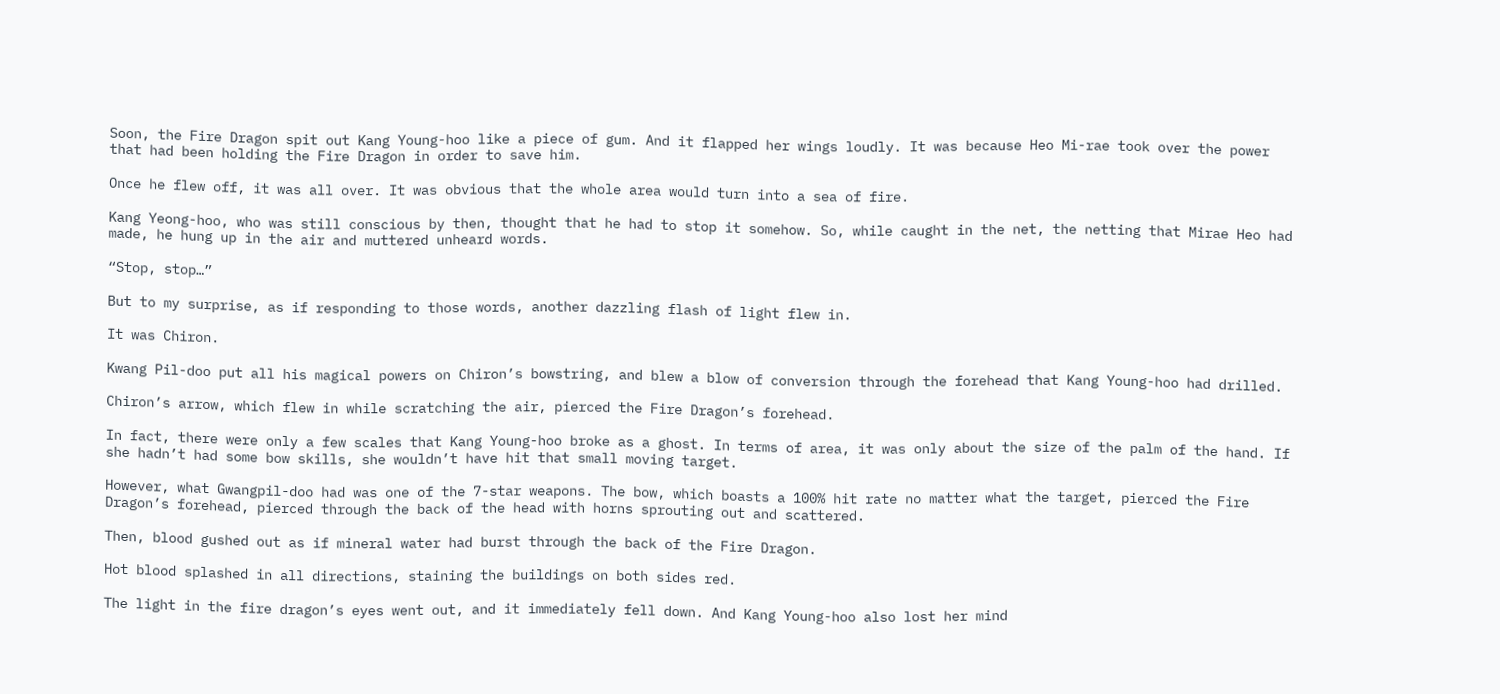Soon, the Fire Dragon spit out Kang Young-hoo like a piece of gum. And it flapped her wings loudly. It was because Heo Mi-rae took over the power that had been holding the Fire Dragon in order to save him.

Once he flew off, it was all over. It was obvious that the whole area would turn into a sea of fire.

Kang Yeong-hoo, who was still conscious by then, thought that he had to stop it somehow. So, while caught in the net, the netting that Mirae Heo had made, he hung up in the air and muttered unheard words.

“Stop, stop…”

But to my surprise, as if responding to those words, another dazzling flash of light flew in.

It was Chiron.

Kwang Pil-doo put all his magical powers on Chiron’s bowstring, and blew a blow of conversion through the forehead that Kang Young-hoo had drilled.

Chiron’s arrow, which flew in while scratching the air, pierced the Fire Dragon’s forehead.

In fact, there were only a few scales that Kang Young-hoo broke as a ghost. In terms of area, it was only about the size of the palm of the hand. If she hadn’t had some bow skills, she wouldn’t have hit that small moving target.

However, what Gwangpil-doo had was one of the 7-star weapons. The bow, which boasts a 100% hit rate no matter what the target, pierced the Fire Dragon’s forehead, pierced through the back of the head with horns sprouting out and scattered.

Then, blood gushed out as if mineral water had burst through the back of the Fire Dragon.

Hot blood splashed in all directions, staining the buildings on both sides red.

The light in the fire dragon’s eyes went out, and it immediately fell down. And Kang Young-hoo also lost her mind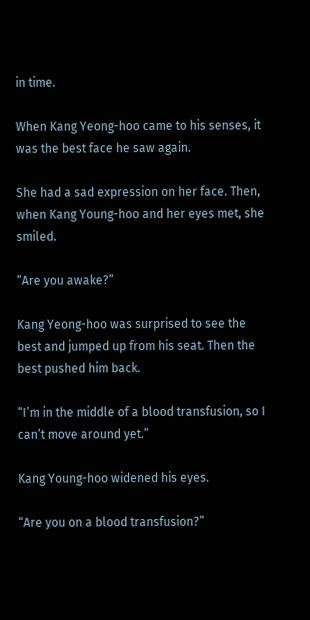in time.

When Kang Yeong-hoo came to his senses, it was the best face he saw again.

She had a sad expression on her face. Then, when Kang Young-hoo and her eyes met, she smiled.

“Are you awake?”

Kang Yeong-hoo was surprised to see the best and jumped up from his seat. Then the best pushed him back.

“I’m in the middle of a blood transfusion, so I can’t move around yet.”

Kang Young-hoo widened his eyes.

“Are you on a blood transfusion?”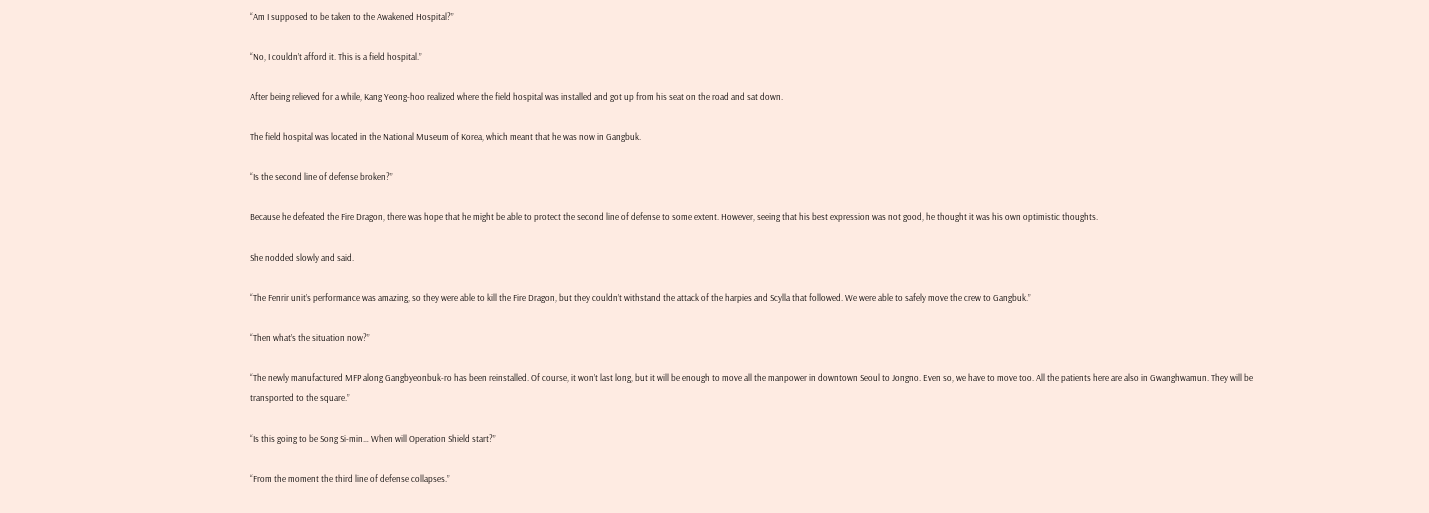“Am I supposed to be taken to the Awakened Hospital?”

“No, I couldn’t afford it. This is a field hospital.”

After being relieved for a while, Kang Yeong-hoo realized where the field hospital was installed and got up from his seat on the road and sat down.

The field hospital was located in the National Museum of Korea, which meant that he was now in Gangbuk.

“Is the second line of defense broken?”

Because he defeated the Fire Dragon, there was hope that he might be able to protect the second line of defense to some extent. However, seeing that his best expression was not good, he thought it was his own optimistic thoughts.

She nodded slowly and said.

“The Fenrir unit’s performance was amazing, so they were able to kill the Fire Dragon, but they couldn’t withstand the attack of the harpies and Scylla that followed. We were able to safely move the crew to Gangbuk.”

“Then what’s the situation now?”

“The newly manufactured MFP along Gangbyeonbuk-ro has been reinstalled. Of course, it won’t last long, but it will be enough to move all the manpower in downtown Seoul to Jongno. Even so, we have to move too. All the patients here are also in Gwanghwamun. They will be transported to the square.”

“Is this going to be Song Si-min… When will Operation Shield start?”

“From the moment the third line of defense collapses.”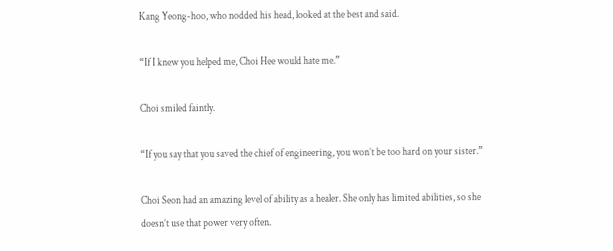Kang Yeong-hoo, who nodded his head, looked at the best and said.

“If I knew you helped me, Choi Hee would hate me.”

Choi smiled faintly.

“If you say that you saved the chief of engineering, you won’t be too hard on your sister.”

Choi Seon had an amazing level of ability as a healer. She only has limited abilities, so she doesn’t use that power very often.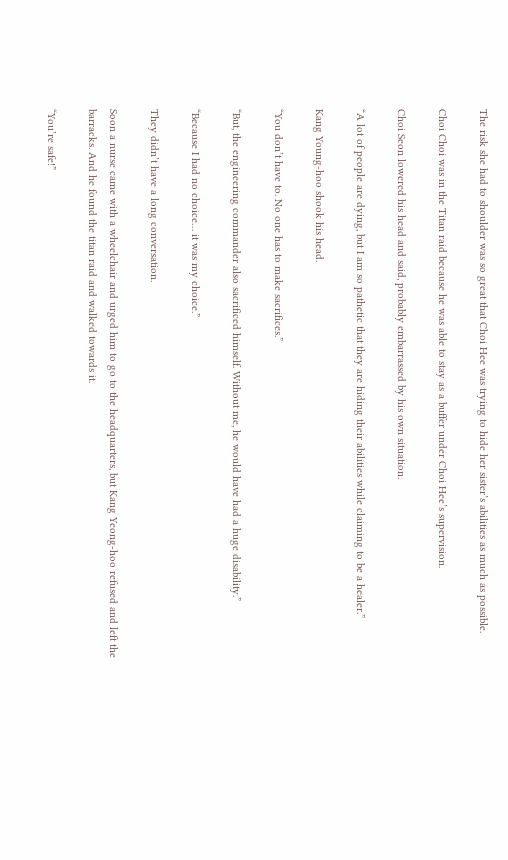The risk she had to shoulder was so great that Choi Hee was trying to hide her sister’s abilities as much as possible.

Choi Choi was in the Titan raid because he was able to stay as a buffer under Choi Hee’s supervision.

Choi Seon lowered his head and said, probably embarrassed by his own situation.

“A lot of people are dying, but I am so pathetic that they are hiding their abilities while claiming to be a healer.”

Kang Young-hoo shook his head.

“You don’t have to. No one has to make sacrifices.”

“But, the engineering commander also sacrificed himself. Without me, he would have had a huge disability.”

“Because I had no choice… it was my choice.”

They didn’t have a long conversation.

Soon a nurse came with a wheelchair and urged him to go to the headquarters, but Kang Yeong-hoo refused and left the barracks. And he found the titan raid and walked towards it.

“You’re safe!”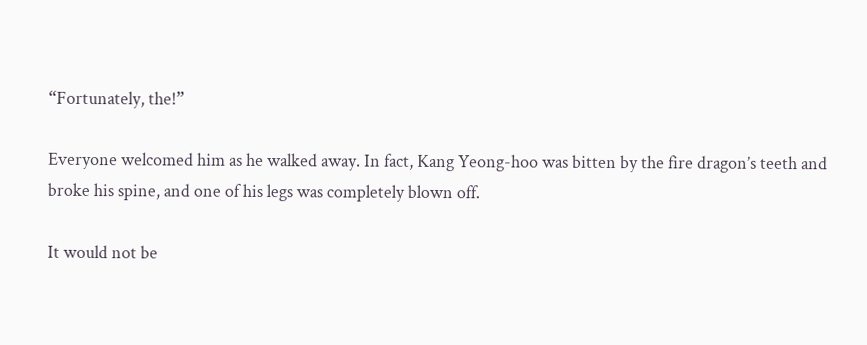“Fortunately, the!”

Everyone welcomed him as he walked away. In fact, Kang Yeong-hoo was bitten by the fire dragon’s teeth and broke his spine, and one of his legs was completely blown off.

It would not be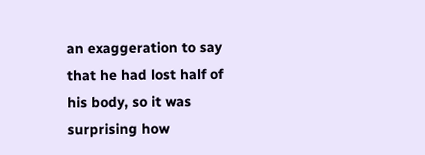an exaggeration to say that he had lost half of his body, so it was surprising how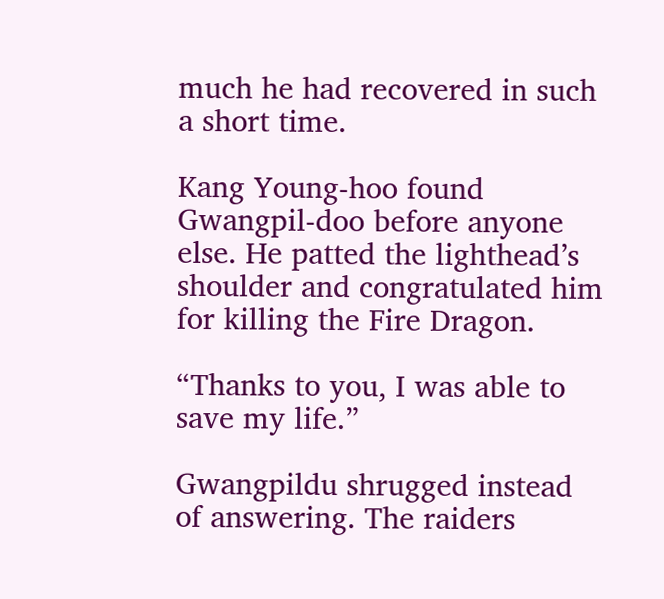much he had recovered in such a short time.

Kang Young-hoo found Gwangpil-doo before anyone else. He patted the lighthead’s shoulder and congratulated him for killing the Fire Dragon.

“Thanks to you, I was able to save my life.”

Gwangpildu shrugged instead of answering. The raiders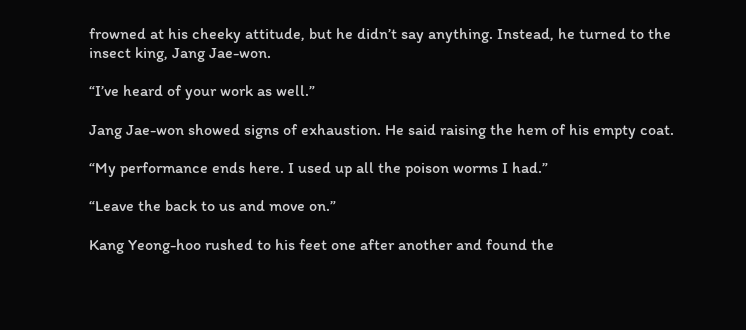frowned at his cheeky attitude, but he didn’t say anything. Instead, he turned to the insect king, Jang Jae-won.

“I’ve heard of your work as well.”

Jang Jae-won showed signs of exhaustion. He said raising the hem of his empty coat.

“My performance ends here. I used up all the poison worms I had.”

“Leave the back to us and move on.”

Kang Yeong-hoo rushed to his feet one after another and found the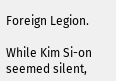Foreign Legion.

While Kim Si-on seemed silent,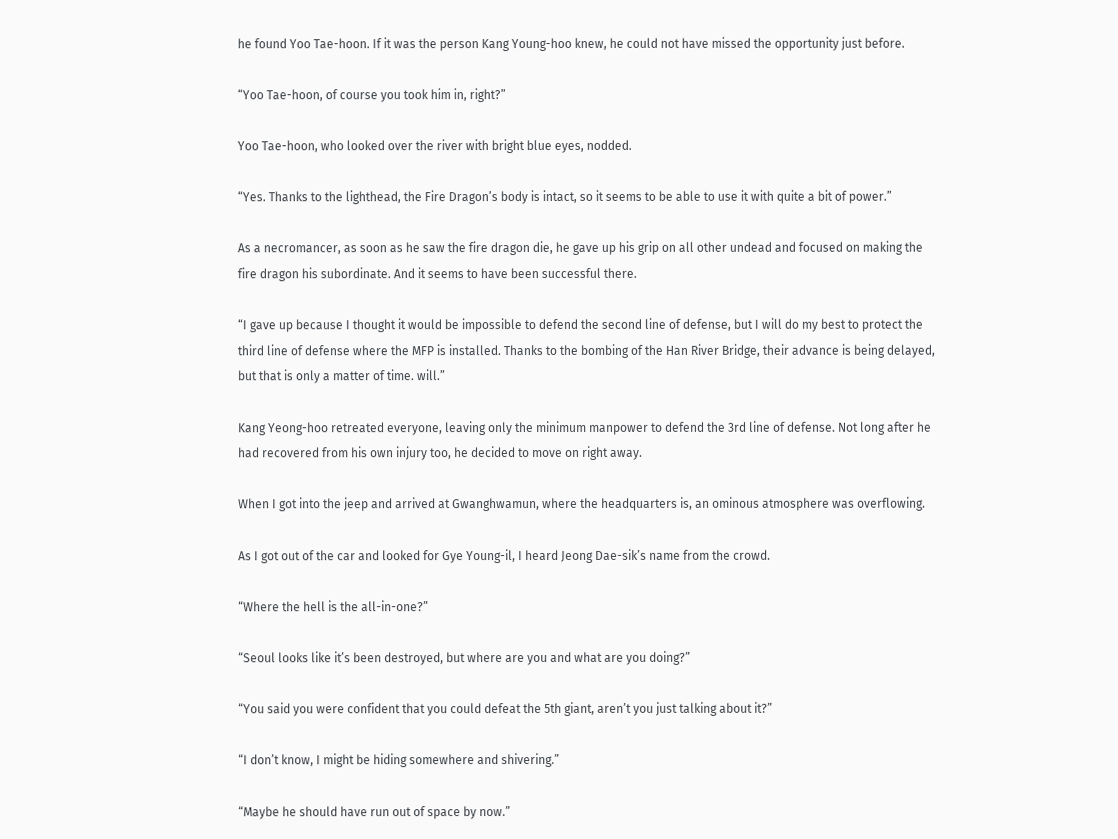he found Yoo Tae-hoon. If it was the person Kang Young-hoo knew, he could not have missed the opportunity just before.

“Yoo Tae-hoon, of course you took him in, right?”

Yoo Tae-hoon, who looked over the river with bright blue eyes, nodded.

“Yes. Thanks to the lighthead, the Fire Dragon’s body is intact, so it seems to be able to use it with quite a bit of power.”

As a necromancer, as soon as he saw the fire dragon die, he gave up his grip on all other undead and focused on making the fire dragon his subordinate. And it seems to have been successful there.

“I gave up because I thought it would be impossible to defend the second line of defense, but I will do my best to protect the third line of defense where the MFP is installed. Thanks to the bombing of the Han River Bridge, their advance is being delayed, but that is only a matter of time. will.”

Kang Yeong-hoo retreated everyone, leaving only the minimum manpower to defend the 3rd line of defense. Not long after he had recovered from his own injury too, he decided to move on right away.

When I got into the jeep and arrived at Gwanghwamun, where the headquarters is, an ominous atmosphere was overflowing.

As I got out of the car and looked for Gye Young-il, I heard Jeong Dae-sik’s name from the crowd.

“Where the hell is the all-in-one?”

“Seoul looks like it’s been destroyed, but where are you and what are you doing?”

“You said you were confident that you could defeat the 5th giant, aren’t you just talking about it?”

“I don’t know, I might be hiding somewhere and shivering.”

“Maybe he should have run out of space by now.”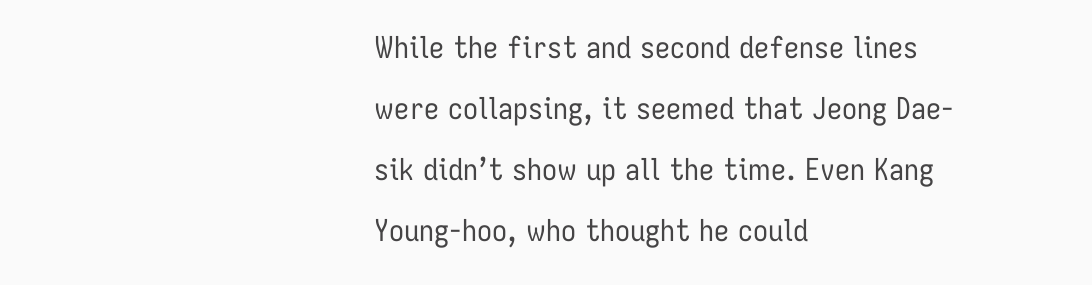While the first and second defense lines were collapsing, it seemed that Jeong Dae-sik didn’t show up all the time. Even Kang Young-hoo, who thought he could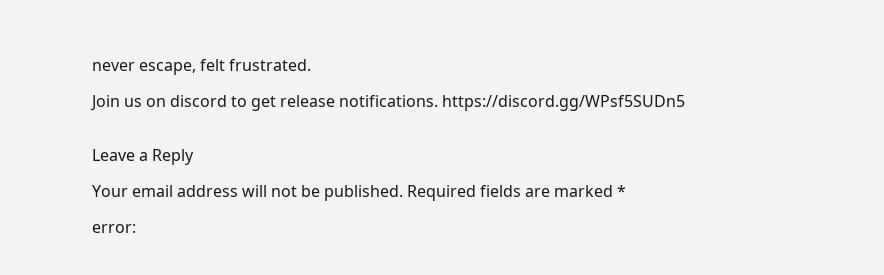never escape, felt frustrated.

Join us on discord to get release notifications. https://discord.gg/WPsf5SUDn5


Leave a Reply

Your email address will not be published. Required fields are marked *

error: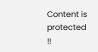Content is protected !!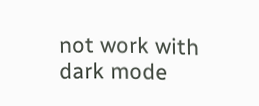not work with dark mode